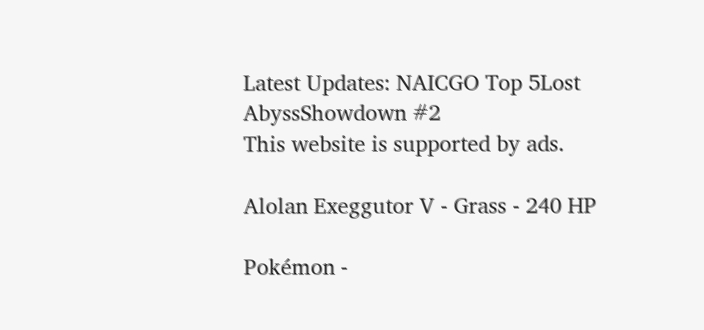Latest Updates: NAICGO Top 5Lost AbyssShowdown #2
This website is supported by ads.

Alolan Exeggutor V - Grass - 240 HP

Pokémon -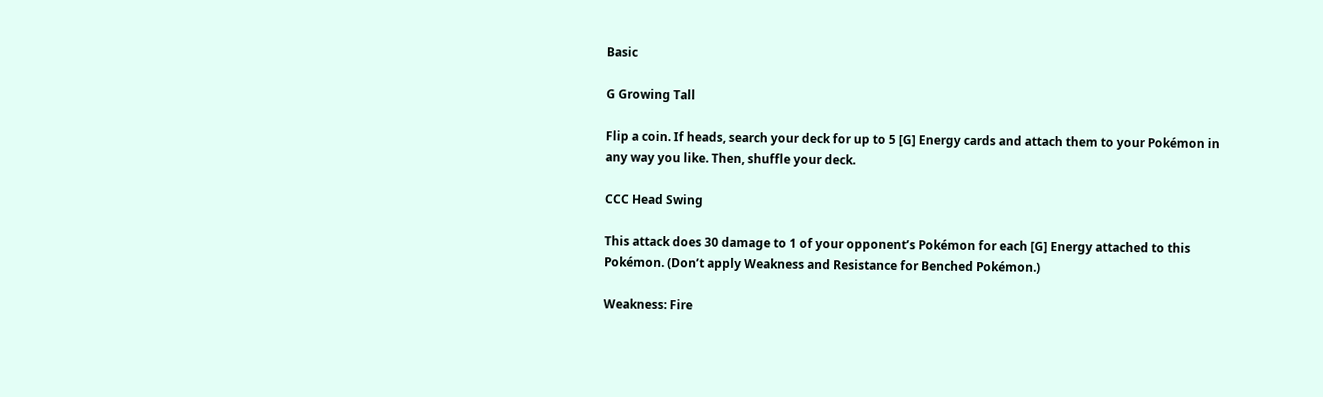Basic

G Growing Tall

Flip a coin. If heads, search your deck for up to 5 [G] Energy cards and attach them to your Pokémon in any way you like. Then, shuffle your deck.

CCC Head Swing

This attack does 30 damage to 1 of your opponent’s Pokémon for each [G] Energy attached to this Pokémon. (Don’t apply Weakness and Resistance for Benched Pokémon.)

Weakness: Fire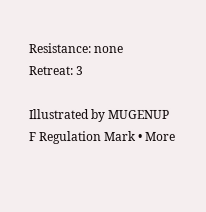Resistance: none
Retreat: 3

Illustrated by MUGENUP
F Regulation Mark • More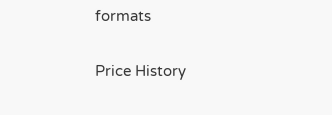formats

Price History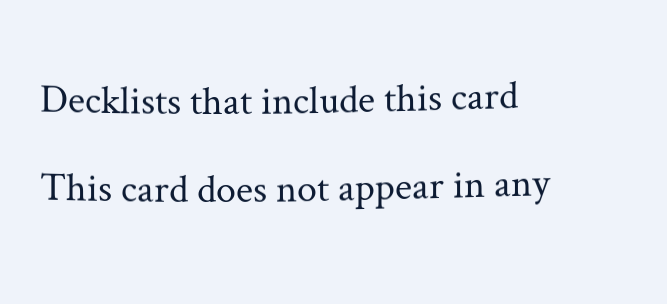Decklists that include this card

This card does not appear in any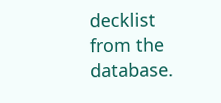decklist from the database.